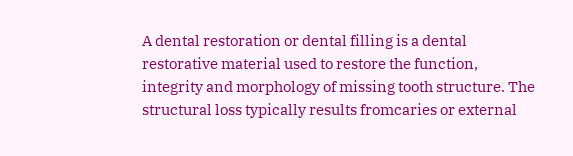A dental restoration or dental filling is a dental restorative material used to restore the function, integrity and morphology of missing tooth structure. The structural loss typically results fromcaries or external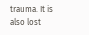trauma. It is also lost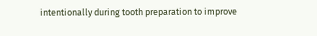intentionally during tooth preparation to improve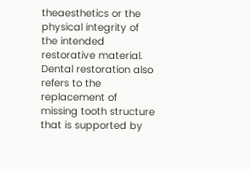theaesthetics or the physical integrity of the intended restorative material. Dental restoration also refers to the replacement of missing tooth structure that is supported by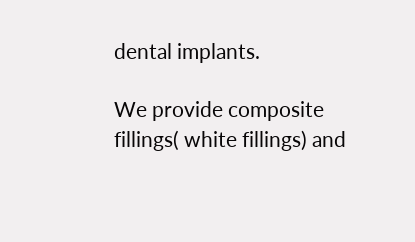dental implants.

We provide composite fillings( white fillings) and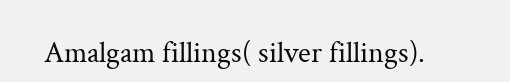Amalgam fillings( silver fillings).